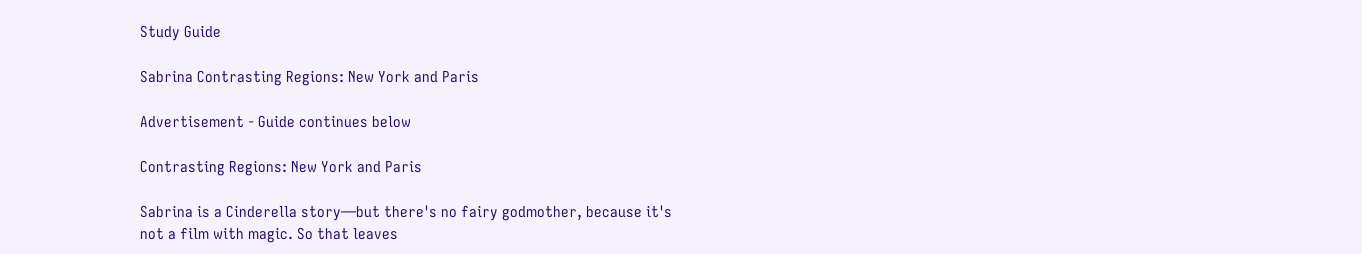Study Guide

Sabrina Contrasting Regions: New York and Paris

Advertisement - Guide continues below

Contrasting Regions: New York and Paris

Sabrina is a Cinderella story—but there's no fairy godmother, because it's not a film with magic. So that leaves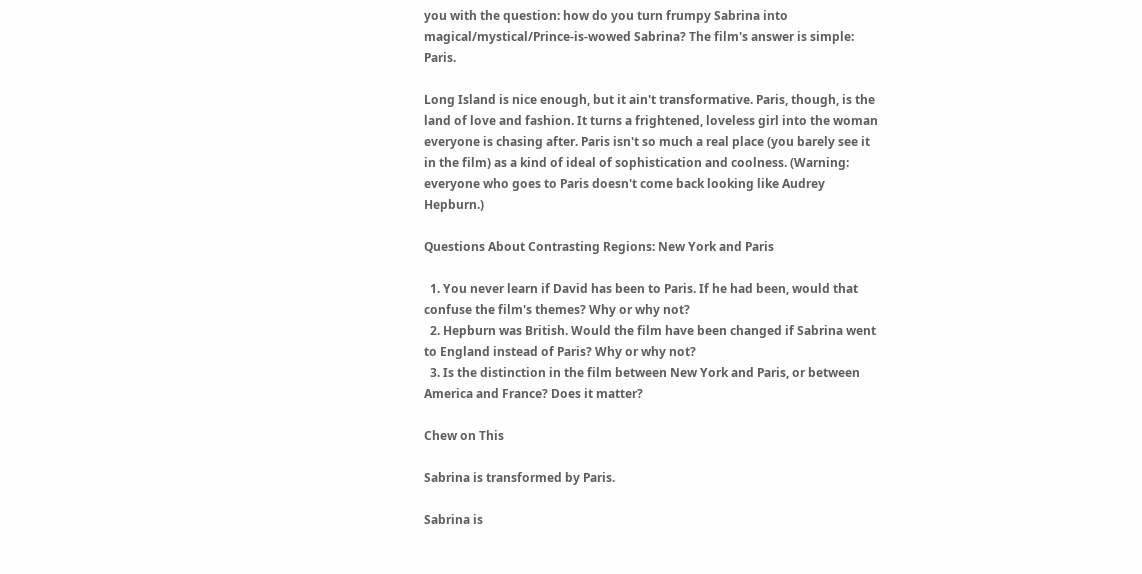you with the question: how do you turn frumpy Sabrina into magical/mystical/Prince-is-wowed Sabrina? The film's answer is simple: Paris.

Long Island is nice enough, but it ain't transformative. Paris, though, is the land of love and fashion. It turns a frightened, loveless girl into the woman everyone is chasing after. Paris isn't so much a real place (you barely see it in the film) as a kind of ideal of sophistication and coolness. (Warning: everyone who goes to Paris doesn't come back looking like Audrey Hepburn.)

Questions About Contrasting Regions: New York and Paris

  1. You never learn if David has been to Paris. If he had been, would that confuse the film's themes? Why or why not?
  2. Hepburn was British. Would the film have been changed if Sabrina went to England instead of Paris? Why or why not?
  3. Is the distinction in the film between New York and Paris, or between America and France? Does it matter?

Chew on This

Sabrina is transformed by Paris.

Sabrina is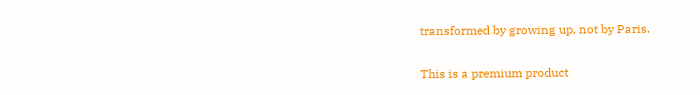transformed by growing up, not by Paris.

This is a premium product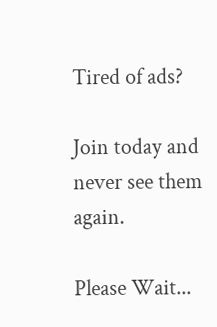Tired of ads?

Join today and never see them again.

Please Wait...